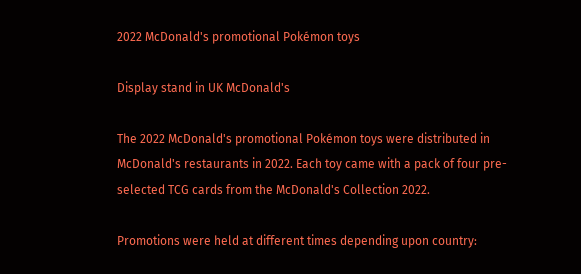2022 McDonald's promotional Pokémon toys

Display stand in UK McDonald's

The 2022 McDonald's promotional Pokémon toys were distributed in McDonald's restaurants in 2022. Each toy came with a pack of four pre-selected TCG cards from the McDonald's Collection 2022.

Promotions were held at different times depending upon country: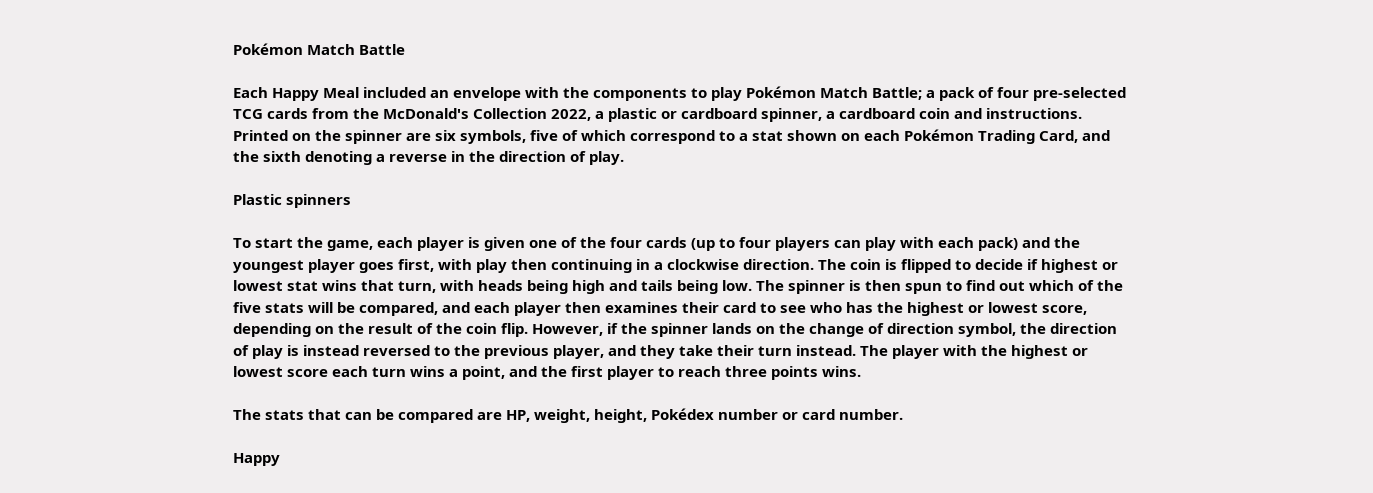Pokémon Match Battle

Each Happy Meal included an envelope with the components to play Pokémon Match Battle; a pack of four pre-selected TCG cards from the McDonald's Collection 2022, a plastic or cardboard spinner, a cardboard coin and instructions. Printed on the spinner are six symbols, five of which correspond to a stat shown on each Pokémon Trading Card, and the sixth denoting a reverse in the direction of play.

Plastic spinners

To start the game, each player is given one of the four cards (up to four players can play with each pack) and the youngest player goes first, with play then continuing in a clockwise direction. The coin is flipped to decide if highest or lowest stat wins that turn, with heads being high and tails being low. The spinner is then spun to find out which of the five stats will be compared, and each player then examines their card to see who has the highest or lowest score, depending on the result of the coin flip. However, if the spinner lands on the change of direction symbol, the direction of play is instead reversed to the previous player, and they take their turn instead. The player with the highest or lowest score each turn wins a point, and the first player to reach three points wins.

The stats that can be compared are HP, weight, height, Pokédex number or card number.

Happy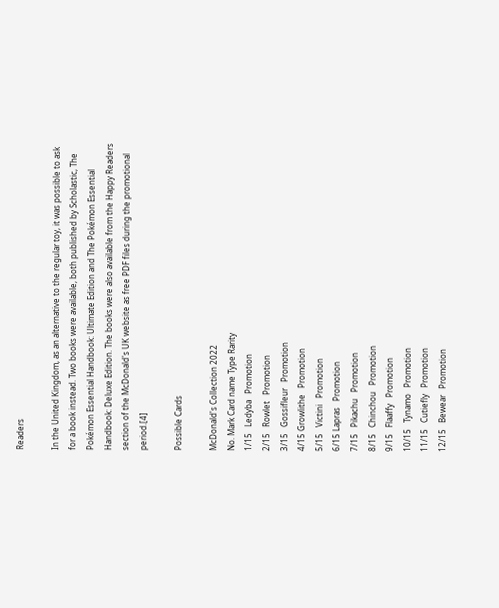Readers

In the United Kingdom, as an alternative to the regular toy, it was possible to ask for a book instead. Two books were available, both published by Scholastic, The Pokémon Essential Handbook: Ultimate Edition and The Pokémon Essential Handbook: Deluxe Edition. The books were also available from the Happy Readers section of the McDonald's UK website as free PDF files during the promotional period.[4]

Possible Cards

McDonald's Collection 2022
No. Mark Card name Type Rarity
1/15   Ledyba   Promotion
2/15   Rowlet   Promotion
3/15   Gossifleur   Promotion
4/15 Growlithe   Promotion
5/15   Victini   Promotion
6/15 Lapras   Promotion
7/15   Pikachu   Promotion
8/15   Chinchou   Promotion
9/15   Flaaffy   Promotion
10/15   Tynamo   Promotion
11/15   Cutiefly   Promotion
12/15   Bewear   Promotion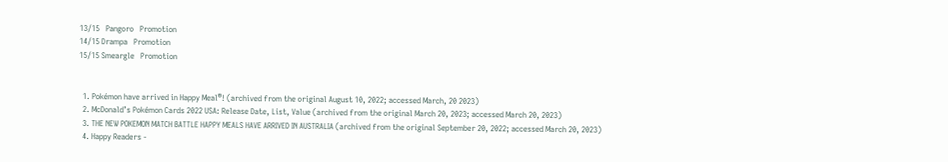13/15   Pangoro   Promotion
14/15 Drampa   Promotion
15/15 Smeargle   Promotion


  1. Pokémon have arrived in Happy Meal®! (archived from the original August 10, 2022; accessed March, 20 2023)
  2. McDonald’s Pokémon Cards 2022 USA: Release Date, List, Value (archived from the original March 20, 2023; accessed March 20, 2023)
  3. THE NEW POKEMON MATCH BATTLE HAPPY MEALS HAVE ARRIVED IN AUSTRALIA (archived from the original September 20, 2022; accessed March 20, 2023)
  4. Happy Readers -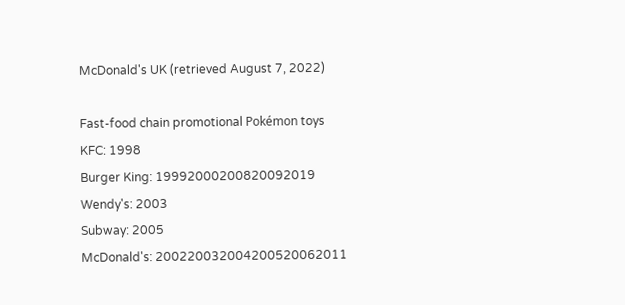McDonald's UK (retrieved August 7, 2022)

Fast-food chain promotional Pokémon toys
KFC: 1998
Burger King: 19992000200820092019
Wendy's: 2003
Subway: 2005
McDonald's: 200220032004200520062011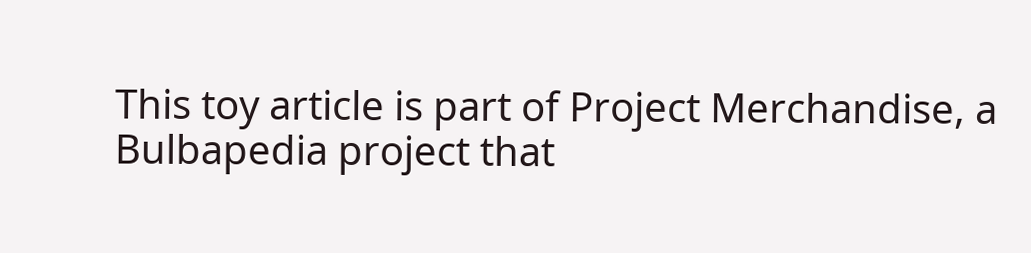This toy article is part of Project Merchandise, a Bulbapedia project that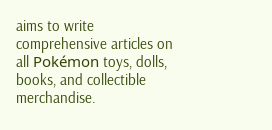aims to write comprehensive articles on all Pokémon toys, dolls, books, and collectible merchandise.